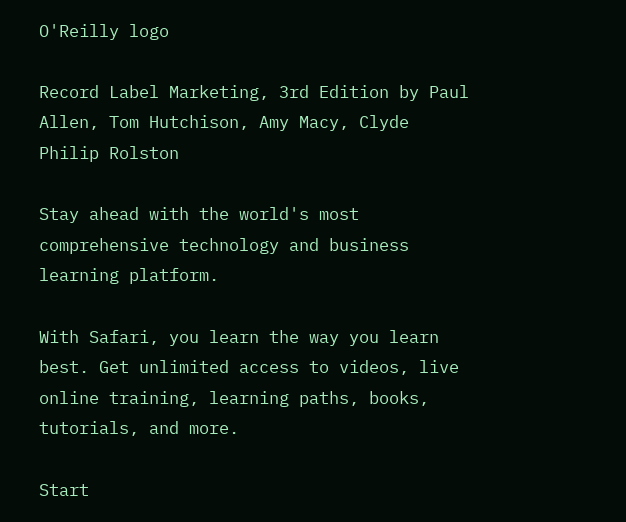O'Reilly logo

Record Label Marketing, 3rd Edition by Paul Allen, Tom Hutchison, Amy Macy, Clyde Philip Rolston

Stay ahead with the world's most comprehensive technology and business learning platform.

With Safari, you learn the way you learn best. Get unlimited access to videos, live online training, learning paths, books, tutorials, and more.

Start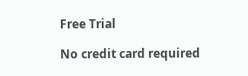Free Trial

No credit card required